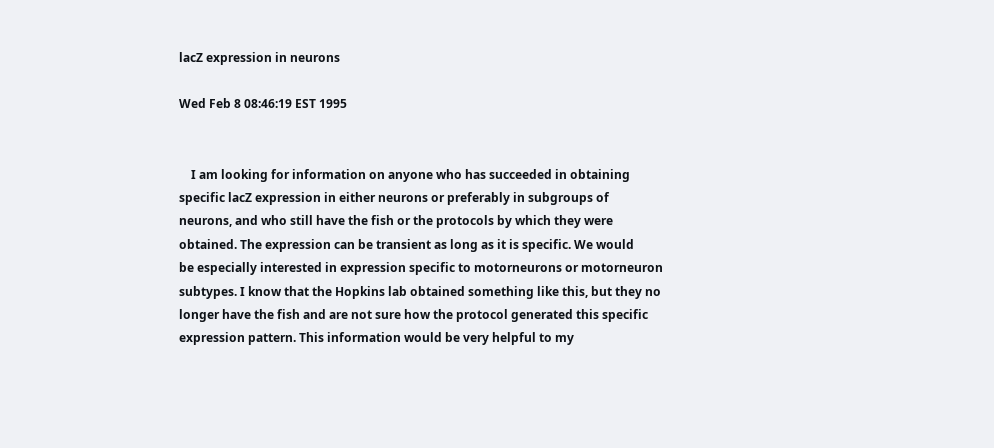lacZ expression in neurons

Wed Feb 8 08:46:19 EST 1995


    I am looking for information on anyone who has succeeded in obtaining
specific lacZ expression in either neurons or preferably in subgroups of
neurons, and who still have the fish or the protocols by which they were
obtained. The expression can be transient as long as it is specific. We would
be especially interested in expression specific to motorneurons or motorneuron
subtypes. I know that the Hopkins lab obtained something like this, but they no
longer have the fish and are not sure how the protocol generated this specific
expression pattern. This information would be very helpful to my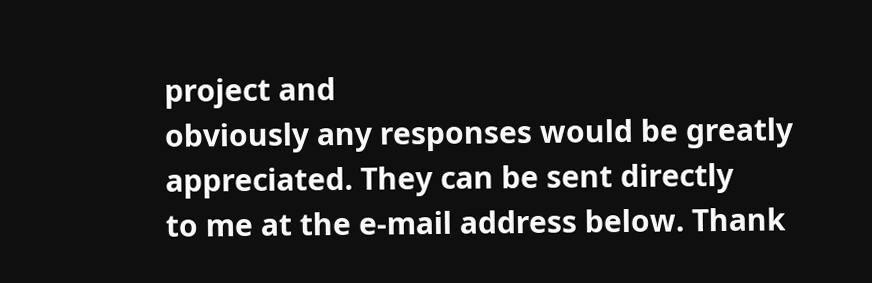project and
obviously any responses would be greatly appreciated. They can be sent directly
to me at the e-mail address below. Thank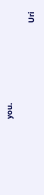you.

                                                Uri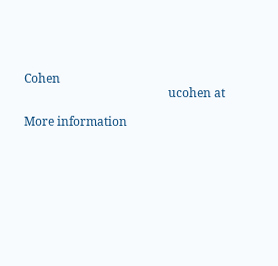Cohen
                                                ucohen at

More information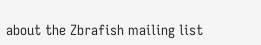about the Zbrafish mailing list